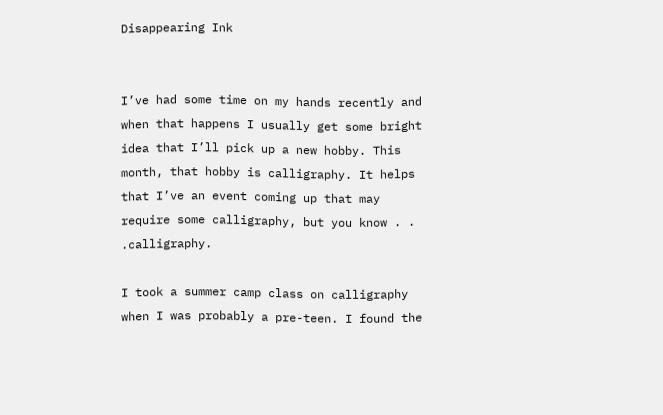Disappearing Ink


I’ve had some time on my hands recently and when that happens I usually get some bright idea that I’ll pick up a new hobby. This month, that hobby is calligraphy. It helps that I’ve an event coming up that may require some calligraphy, but you know . . .calligraphy.

I took a summer camp class on calligraphy when I was probably a pre-teen. I found the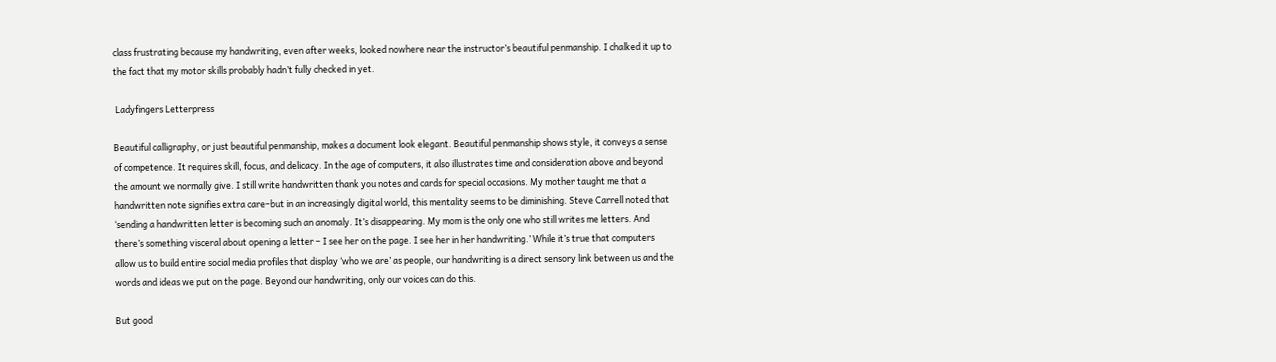class frustrating because my handwriting, even after weeks, looked nowhere near the instructor’s beautiful penmanship. I chalked it up to the fact that my motor skills probably hadn’t fully checked in yet.

 Ladyfingers Letterpress

Beautiful calligraphy, or just beautiful penmanship, makes a document look elegant. Beautiful penmanship shows style, it conveys a sense of competence. It requires skill, focus, and delicacy. In the age of computers, it also illustrates time and consideration above and beyond the amount we normally give. I still write handwritten thank you notes and cards for special occasions. My mother taught me that a handwritten note signifies extra care–but in an increasingly digital world, this mentality seems to be diminishing. Steve Carrell noted that ‘sending a handwritten letter is becoming such an anomaly. It’s disappearing. My mom is the only one who still writes me letters. And there’s something visceral about opening a letter – I see her on the page. I see her in her handwriting.’ While it’s true that computers allow us to build entire social media profiles that display ‘who we are’ as people, our handwriting is a direct sensory link between us and the words and ideas we put on the page. Beyond our handwriting, only our voices can do this.

But good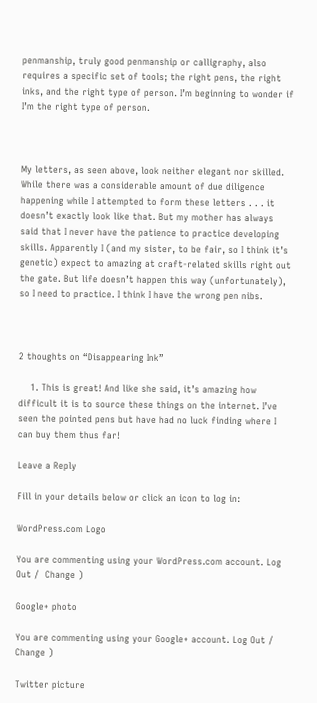penmanship, truly good penmanship or calligraphy, also requires a specific set of tools; the right pens, the right inks, and the right type of person. I’m beginning to wonder if I’m the right type of person.



My letters, as seen above, look neither elegant nor skilled. While there was a considerable amount of due diligence happening while I attempted to form these letters . . . it doesn’t exactly look like that. But my mother has always said that I never have the patience to practice developing skills. Apparently I (and my sister, to be fair, so I think it’s genetic) expect to amazing at craft-related skills right out the gate. But life doesn’t happen this way (unfortunately), so I need to practice. I think I have the wrong pen nibs.



2 thoughts on “Disappearing Ink”

    1. This is great! And like she said, it’s amazing how difficult it is to source these things on the internet. I’ve seen the pointed pens but have had no luck finding where I can buy them thus far!

Leave a Reply

Fill in your details below or click an icon to log in:

WordPress.com Logo

You are commenting using your WordPress.com account. Log Out /  Change )

Google+ photo

You are commenting using your Google+ account. Log Out /  Change )

Twitter picture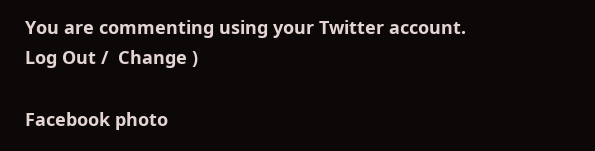You are commenting using your Twitter account. Log Out /  Change )

Facebook photo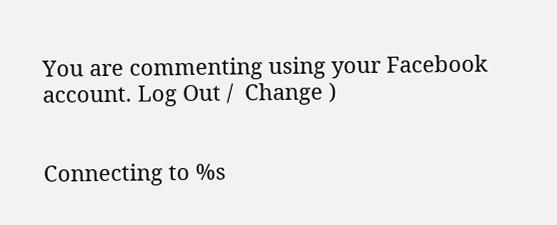You are commenting using your Facebook account. Log Out /  Change )


Connecting to %s